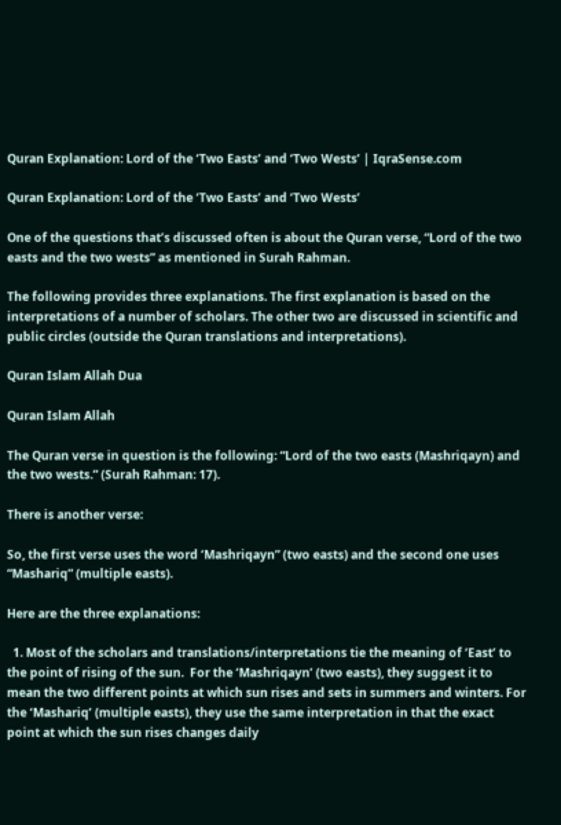Quran Explanation: Lord of the ‘Two Easts’ and ‘Two Wests’ | IqraSense.com

Quran Explanation: Lord of the ‘Two Easts’ and ‘Two Wests’

One of the questions that’s discussed often is about the Quran verse, “Lord of the two easts and the two wests” as mentioned in Surah Rahman.

The following provides three explanations. The first explanation is based on the interpretations of a number of scholars. The other two are discussed in scientific and public circles (outside the Quran translations and interpretations).

Quran Islam Allah Dua

Quran Islam Allah

The Quran verse in question is the following: “Lord of the two easts (Mashriqayn) and the two wests.” (Surah Rahman: 17).

There is another verse:

So, the first verse uses the word ‘Mashriqayn” (two easts) and the second one uses “Mashariq” (multiple easts).

Here are the three explanations:

  1. Most of the scholars and translations/interpretations tie the meaning of ‘East’ to the point of rising of the sun.  For the ‘Mashriqayn’ (two easts), they suggest it to mean the two different points at which sun rises and sets in summers and winters. For the ‘Mashariq’ (multiple easts), they use the same interpretation in that the exact point at which the sun rises changes daily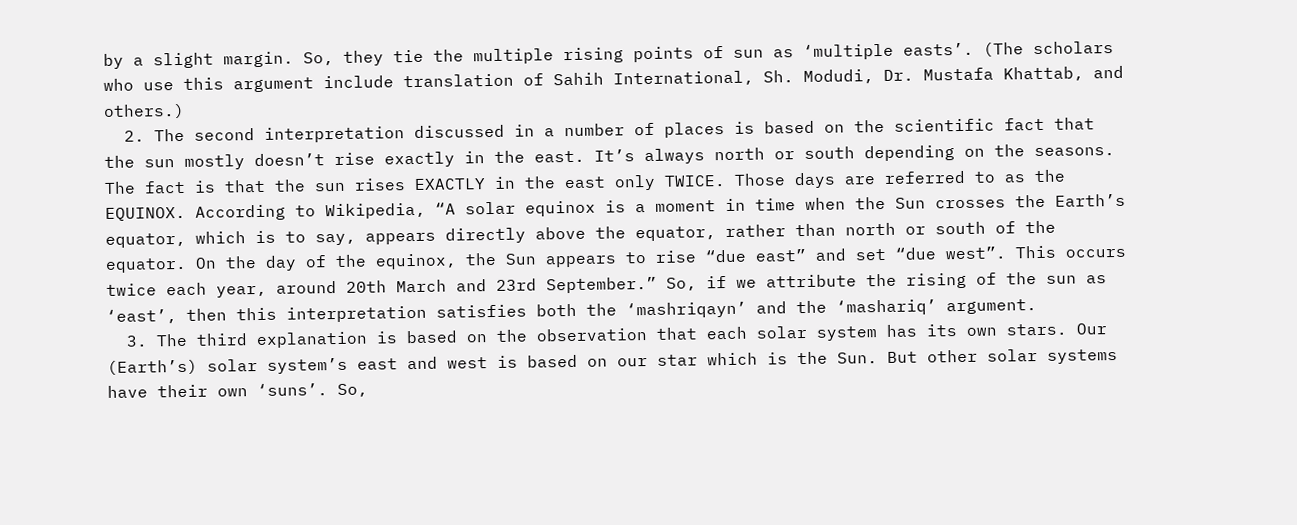by a slight margin. So, they tie the multiple rising points of sun as ‘multiple easts’. (The scholars who use this argument include translation of Sahih International, Sh. Modudi, Dr. Mustafa Khattab, and others.)
  2. The second interpretation discussed in a number of places is based on the scientific fact that the sun mostly doesn’t rise exactly in the east. It’s always north or south depending on the seasons. The fact is that the sun rises EXACTLY in the east only TWICE. Those days are referred to as the EQUINOX. According to Wikipedia, “A solar equinox is a moment in time when the Sun crosses the Earth’s equator, which is to say, appears directly above the equator, rather than north or south of the equator. On the day of the equinox, the Sun appears to rise “due east” and set “due west”. This occurs twice each year, around 20th March and 23rd September.” So, if we attribute the rising of the sun as ‘east’, then this interpretation satisfies both the ‘mashriqayn’ and the ‘mashariq’ argument.
  3. The third explanation is based on the observation that each solar system has its own stars. Our (Earth’s) solar system’s east and west is based on our star which is the Sun. But other solar systems have their own ‘suns’. So,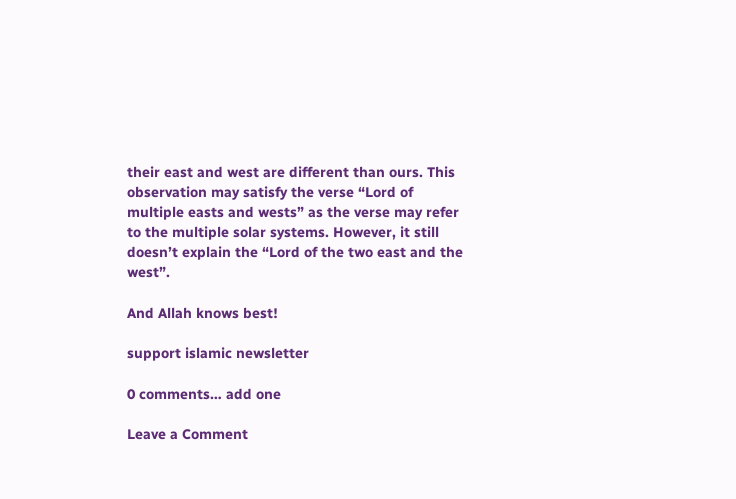their east and west are different than ours. This observation may satisfy the verse “Lord of multiple easts and wests” as the verse may refer to the multiple solar systems. However, it still doesn’t explain the “Lord of the two east and the west”.

And Allah knows best!

support islamic newsletter

0 comments… add one

Leave a Comment